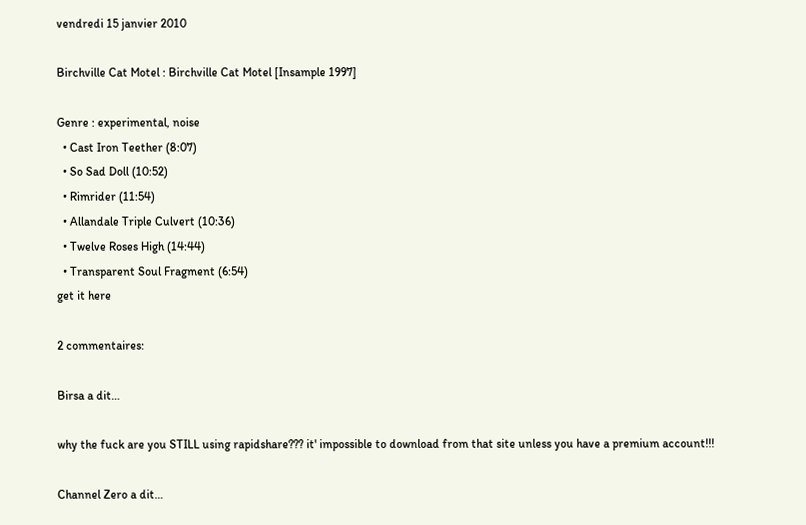vendredi 15 janvier 2010

Birchville Cat Motel : Birchville Cat Motel [Insample 1997]

Genre : experimental, noise
  • Cast Iron Teether (8:07)
  • So Sad Doll (10:52)
  • Rimrider (11:54)
  • Allandale Triple Culvert (10:36)
  • Twelve Roses High (14:44)
  • Transparent Soul Fragment (6:54)
get it here

2 commentaires:

Birsa a dit…

why the fuck are you STILL using rapidshare??? it' impossible to download from that site unless you have a premium account!!!

Channel Zero a dit…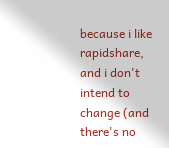because i like rapidshare, and i don't intend to change (and there's no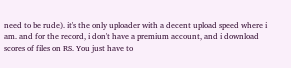need to be rude). it's the only uploader with a decent upload speed where i am. and for the record, i don't have a premium account, and i download scores of files on RS. You just have to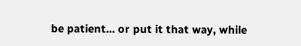be patient... or put it that way, while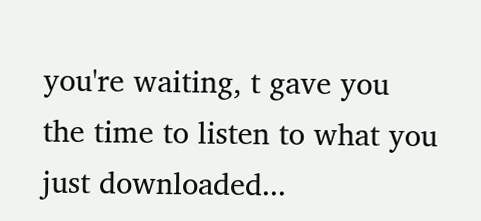you're waiting, t gave you the time to listen to what you just downloaded...